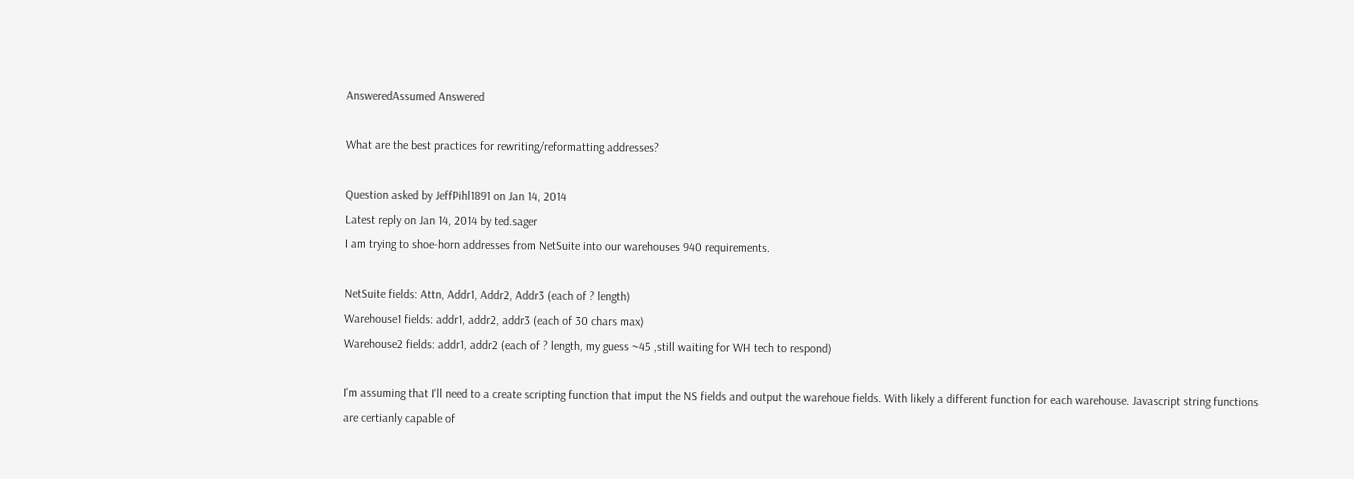AnsweredAssumed Answered

What are the best practices for rewriting/reformatting addresses?

Question asked by JeffPihl1891 on Jan 14, 2014
Latest reply on Jan 14, 2014 by ted.sager
I am trying to shoe-horn addresses from NetSuite into our warehouses 940 requirements.

NetSuite fields: Attn, Addr1, Addr2, Addr3 (each of ? length)
Warehouse1 fields: addr1, addr2, addr3 (each of 30 chars max)
Warehouse2 fields: addr1, addr2 (each of ? length, my guess ~45 ,still waiting for WH tech to respond)

I'm assuming that I'll need to a create scripting function that imput the NS fields and output the warehoue fields. With likely a different function for each warehouse. Javascript string functions are certianly capable of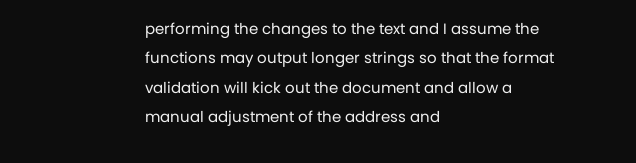performing the changes to the text and I assume the functions may output longer strings so that the format validation will kick out the document and allow a manual adjustment of the address and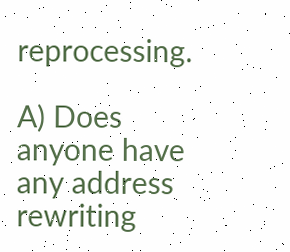reprocessing.

A) Does anyone have any address rewriting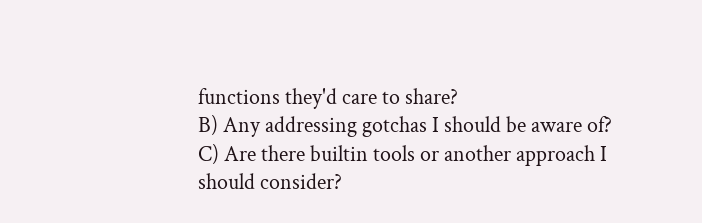functions they'd care to share?
B) Any addressing gotchas I should be aware of?
C) Are there builtin tools or another approach I should consider?